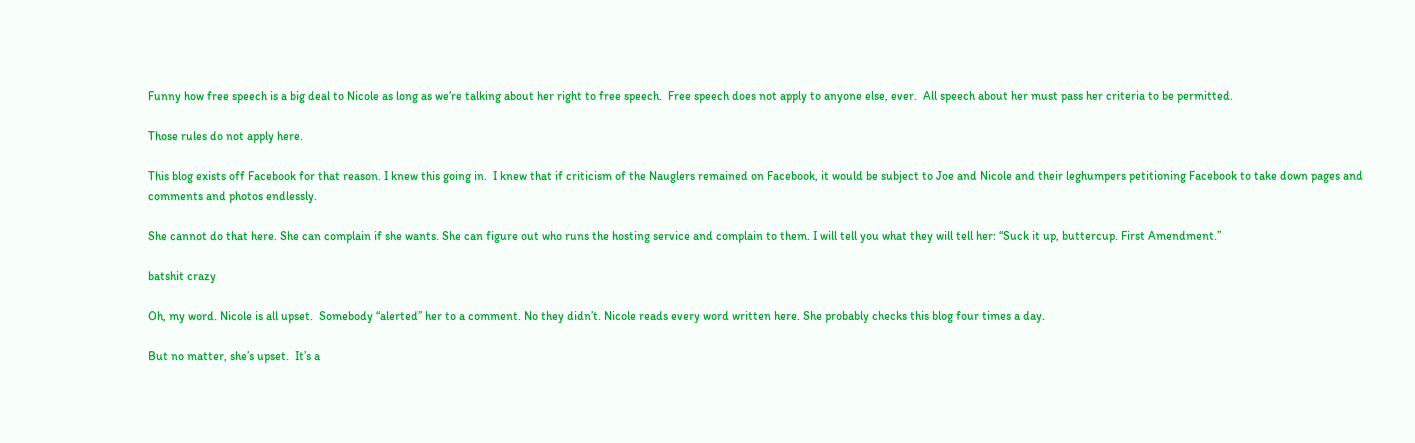Funny how free speech is a big deal to Nicole as long as we’re talking about her right to free speech.  Free speech does not apply to anyone else, ever.  All speech about her must pass her criteria to be permitted.

Those rules do not apply here.

This blog exists off Facebook for that reason. I knew this going in.  I knew that if criticism of the Nauglers remained on Facebook, it would be subject to Joe and Nicole and their leghumpers petitioning Facebook to take down pages and comments and photos endlessly.

She cannot do that here. She can complain if she wants. She can figure out who runs the hosting service and complain to them. I will tell you what they will tell her: “Suck it up, buttercup. First Amendment.”

batshit crazy

Oh, my word. Nicole is all upset.  Somebody “alerted” her to a comment. No they didn’t. Nicole reads every word written here. She probably checks this blog four times a day.

But no matter, she’s upset.  It’s a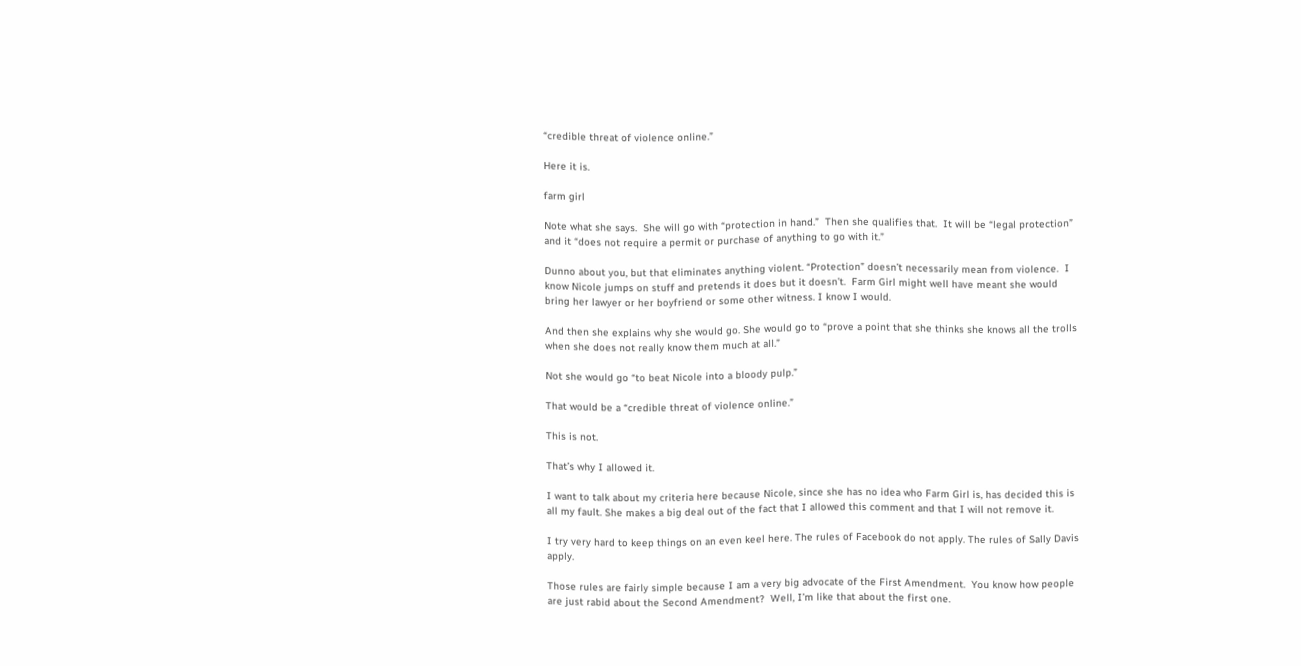“credible threat of violence online.”

Here it is.

farm girl

Note what she says.  She will go with “protection in hand.”  Then she qualifies that.  It will be “legal protection” and it “does not require a permit or purchase of anything to go with it.”

Dunno about you, but that eliminates anything violent. “Protection” doesn’t necessarily mean from violence.  I know Nicole jumps on stuff and pretends it does but it doesn’t.  Farm Girl might well have meant she would bring her lawyer or her boyfriend or some other witness. I know I would.

And then she explains why she would go. She would go to “prove a point that she thinks she knows all the trolls when she does not really know them much at all.”

Not she would go “to beat Nicole into a bloody pulp.”

That would be a “credible threat of violence online.”

This is not.

That’s why I allowed it.

I want to talk about my criteria here because Nicole, since she has no idea who Farm Girl is, has decided this is all my fault. She makes a big deal out of the fact that I allowed this comment and that I will not remove it.

I try very hard to keep things on an even keel here. The rules of Facebook do not apply. The rules of Sally Davis apply.

Those rules are fairly simple because I am a very big advocate of the First Amendment.  You know how people are just rabid about the Second Amendment?  Well, I’m like that about the first one.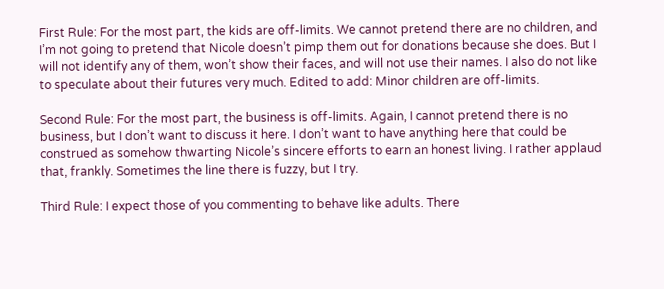First Rule: For the most part, the kids are off-limits. We cannot pretend there are no children, and I’m not going to pretend that Nicole doesn’t pimp them out for donations because she does. But I will not identify any of them, won’t show their faces, and will not use their names. I also do not like to speculate about their futures very much. Edited to add: Minor children are off-limits.

Second Rule: For the most part, the business is off-limits. Again, I cannot pretend there is no business, but I don’t want to discuss it here. I don’t want to have anything here that could be construed as somehow thwarting Nicole’s sincere efforts to earn an honest living. I rather applaud that, frankly. Sometimes the line there is fuzzy, but I try.

Third Rule: I expect those of you commenting to behave like adults. There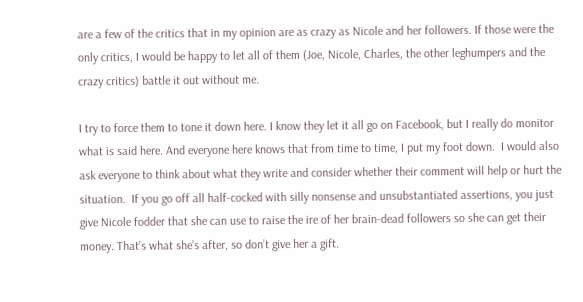are a few of the critics that in my opinion are as crazy as Nicole and her followers. If those were the only critics, I would be happy to let all of them (Joe, Nicole, Charles, the other leghumpers and the crazy critics) battle it out without me.

I try to force them to tone it down here. I know they let it all go on Facebook, but I really do monitor what is said here. And everyone here knows that from time to time, I put my foot down.  I would also ask everyone to think about what they write and consider whether their comment will help or hurt the situation.  If you go off all half-cocked with silly nonsense and unsubstantiated assertions, you just give Nicole fodder that she can use to raise the ire of her brain-dead followers so she can get their money. That’s what she’s after, so don’t give her a gift.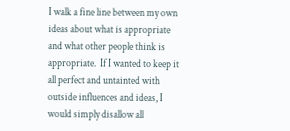I walk a fine line between my own ideas about what is appropriate and what other people think is appropriate.  If I wanted to keep it all perfect and untainted with outside influences and ideas, I would simply disallow all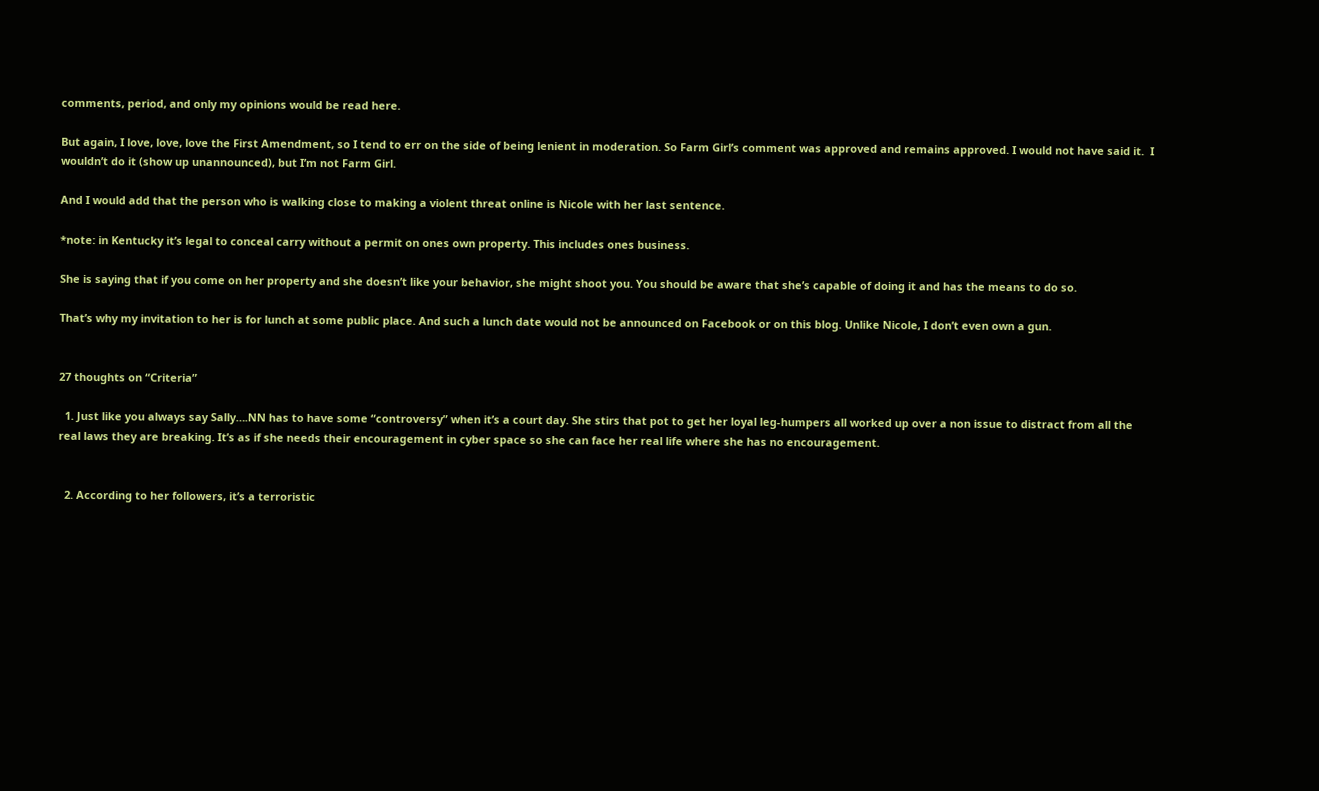comments, period, and only my opinions would be read here.

But again, I love, love, love the First Amendment, so I tend to err on the side of being lenient in moderation. So Farm Girl’s comment was approved and remains approved. I would not have said it.  I wouldn’t do it (show up unannounced), but I’m not Farm Girl.

And I would add that the person who is walking close to making a violent threat online is Nicole with her last sentence.

*note: in Kentucky it’s legal to conceal carry without a permit on ones own property. This includes ones business.

She is saying that if you come on her property and she doesn’t like your behavior, she might shoot you. You should be aware that she’s capable of doing it and has the means to do so.

That’s why my invitation to her is for lunch at some public place. And such a lunch date would not be announced on Facebook or on this blog. Unlike Nicole, I don’t even own a gun.


27 thoughts on “Criteria”

  1. Just like you always say Sally….NN has to have some “controversy” when it’s a court day. She stirs that pot to get her loyal leg-humpers all worked up over a non issue to distract from all the real laws they are breaking. It’s as if she needs their encouragement in cyber space so she can face her real life where she has no encouragement.


  2. According to her followers, it’s a terroristic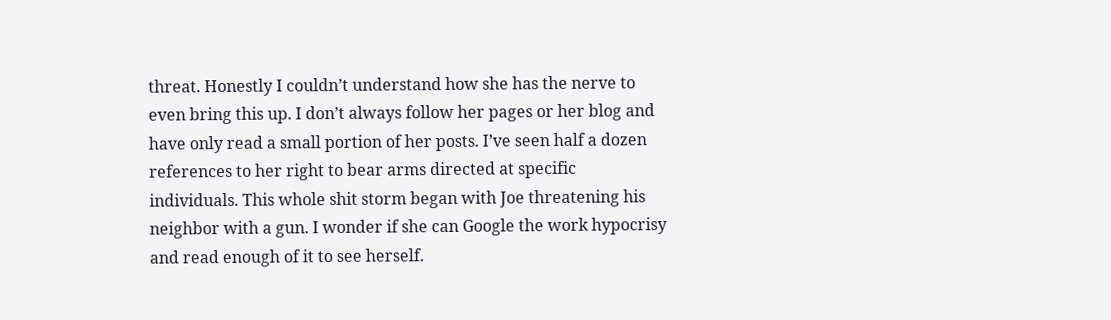threat. Honestly I couldn’t understand how she has the nerve to even bring this up. I don’t always follow her pages or her blog and have only read a small portion of her posts. I’ve seen half a dozen references to her right to bear arms directed at specific individuals. This whole shit storm began with Joe threatening his neighbor with a gun. I wonder if she can Google the work hypocrisy and read enough of it to see herself.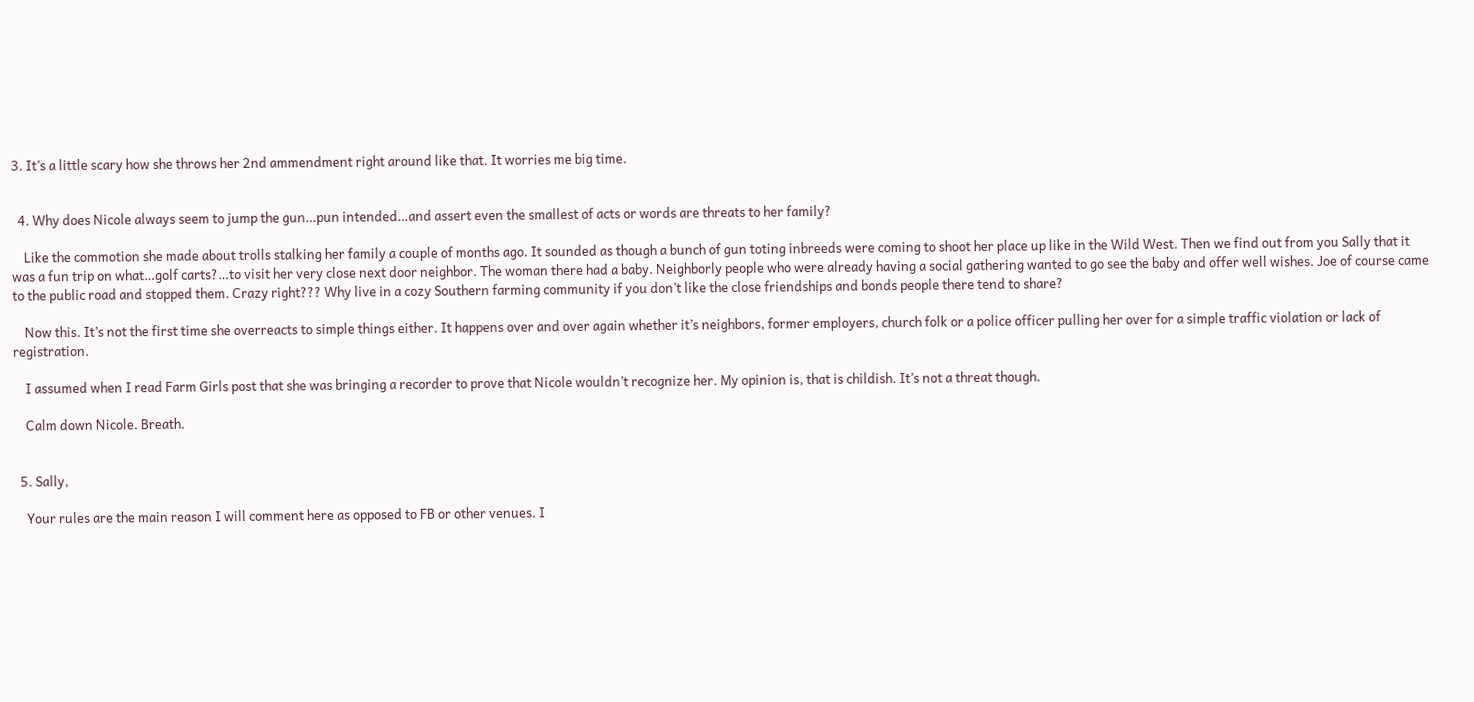3. It’s a little scary how she throws her 2nd ammendment right around like that. It worries me big time.


  4. Why does Nicole always seem to jump the gun…pun intended…and assert even the smallest of acts or words are threats to her family?

    Like the commotion she made about trolls stalking her family a couple of months ago. It sounded as though a bunch of gun toting inbreeds were coming to shoot her place up like in the Wild West. Then we find out from you Sally that it was a fun trip on what…golf carts?…to visit her very close next door neighbor. The woman there had a baby. Neighborly people who were already having a social gathering wanted to go see the baby and offer well wishes. Joe of course came to the public road and stopped them. Crazy right??? Why live in a cozy Southern farming community if you don’t like the close friendships and bonds people there tend to share?

    Now this. It’s not the first time she overreacts to simple things either. It happens over and over again whether it’s neighbors, former employers, church folk or a police officer pulling her over for a simple traffic violation or lack of registration.

    I assumed when I read Farm Girls post that she was bringing a recorder to prove that Nicole wouldn’t recognize her. My opinion is, that is childish. It’s not a threat though.

    Calm down Nicole. Breath.


  5. Sally,

    Your rules are the main reason I will comment here as opposed to FB or other venues. I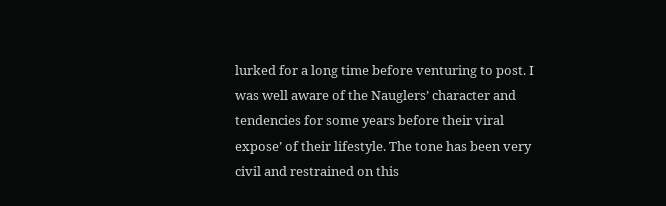lurked for a long time before venturing to post. I was well aware of the Nauglers’ character and tendencies for some years before their viral expose’ of their lifestyle. The tone has been very civil and restrained on this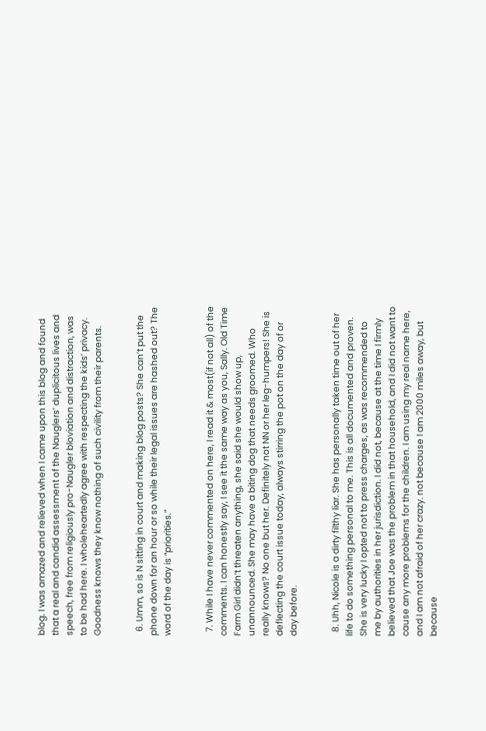blog. I was amazed and relieved when I came upon this blog and found that a real and candid assessment of the Nauglers’ duplicitous lives and speech, free from religiously pro-Naugler bloviation and distraction, was to be had here. I wholeheartedly agree with respecting the kids’ privacy. Goodness knows they know nothing of such civility from their parents.


  6. Umm, so is N sitting in court and making blog posts? She can’t put the phone down for an hour or so while their legal issues are hashed out? The word of the day is “priorities.”


  7. While I have never commented on here, I read it & most(if not all) of the comments. I can honestly say, I see it the same way as you, Sally. Old Time Farm Girl didn’t threaten anything, she said she would show up, unannounced. She may have a biting dog that needs groomed. Who really knows? No one but her. Definitely not NN or her leg-humpers! She is deflecting the court issue today, always stirring the pot on the day of or day before.


  8. Uhh, Nicole is a dirty filthy liar. She has personally taken time out of her life to do something personal to me. This is all documented and proven. She is very lucky I opted not to press charges, as was recommended to me by authorities in her jurisdiction. I did not, because at the time I firmly believed that Joe was the problem in that household, and I did not want to cause any more problems for the children. I am using my real name here, and I am not afraid of her crazy. not because I am 2000 miles away, but because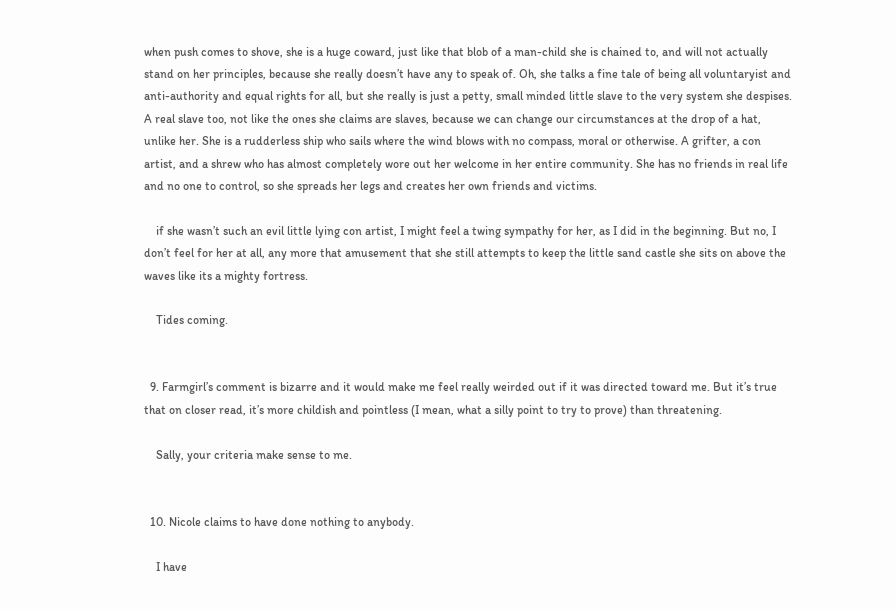when push comes to shove, she is a huge coward, just like that blob of a man-child she is chained to, and will not actually stand on her principles, because she really doesn’t have any to speak of. Oh, she talks a fine tale of being all voluntaryist and anti-authority and equal rights for all, but she really is just a petty, small minded little slave to the very system she despises. A real slave too, not like the ones she claims are slaves, because we can change our circumstances at the drop of a hat, unlike her. She is a rudderless ship who sails where the wind blows with no compass, moral or otherwise. A grifter, a con artist, and a shrew who has almost completely wore out her welcome in her entire community. She has no friends in real life and no one to control, so she spreads her legs and creates her own friends and victims.

    if she wasn’t such an evil little lying con artist, I might feel a twing sympathy for her, as I did in the beginning. But no, I don’t feel for her at all, any more that amusement that she still attempts to keep the little sand castle she sits on above the waves like its a mighty fortress.

    Tides coming.


  9. Farmgirl’s comment is bizarre and it would make me feel really weirded out if it was directed toward me. But it’s true that on closer read, it’s more childish and pointless (I mean, what a silly point to try to prove) than threatening.

    Sally, your criteria make sense to me.


  10. Nicole claims to have done nothing to anybody.

    I have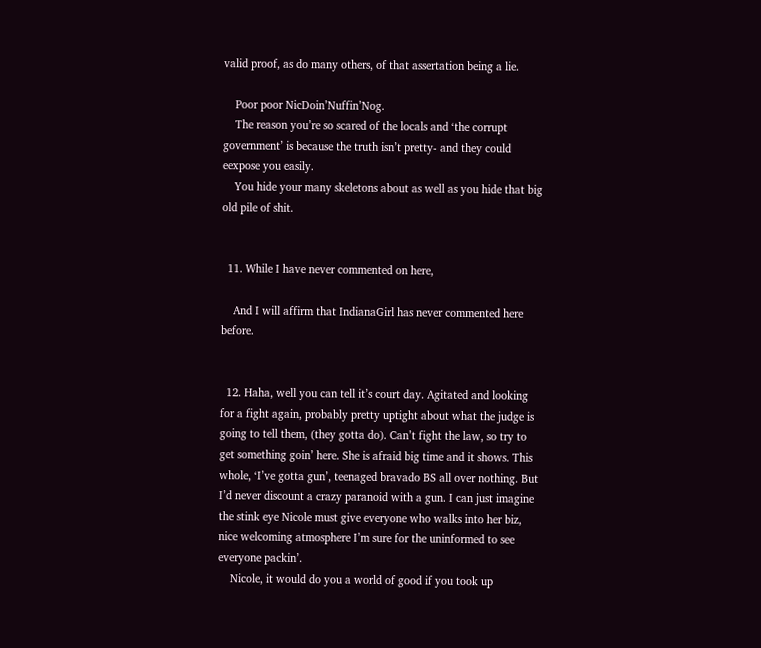valid proof, as do many others, of that assertation being a lie.

    Poor poor NicDoin’Nuffin’Nog.
    The reason you’re so scared of the locals and ‘the corrupt government’ is because the truth isn’t pretty- and they could eexpose you easily.
    You hide your many skeletons about as well as you hide that big old pile of shit.


  11. While I have never commented on here,

    And I will affirm that IndianaGirl has never commented here before.


  12. Haha, well you can tell it’s court day. Agitated and looking for a fight again, probably pretty uptight about what the judge is going to tell them, (they gotta do). Can’t fight the law, so try to get something goin’ here. She is afraid big time and it shows. This whole, ‘I’ve gotta gun’, teenaged bravado BS all over nothing. But I’d never discount a crazy paranoid with a gun. I can just imagine the stink eye Nicole must give everyone who walks into her biz, nice welcoming atmosphere I’m sure for the uninformed to see everyone packin’.
    Nicole, it would do you a world of good if you took up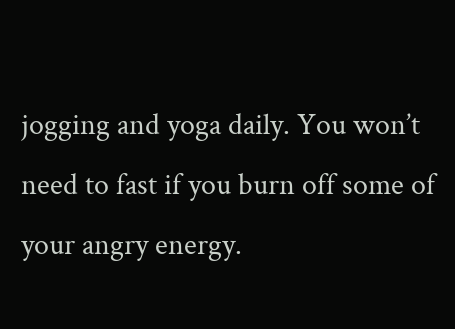jogging and yoga daily. You won’t need to fast if you burn off some of your angry energy.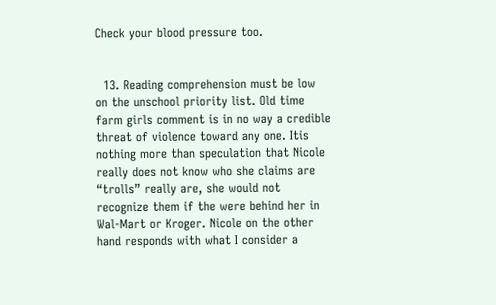Check your blood pressure too.


  13. Reading comprehension must be low on the unschool priority list. Old time farm girls comment is in no way a credible threat of violence toward any one. Itis nothing more than speculation that Nicole really does not know who she claims are “trolls” really are, she would not recognize them if the were behind her in Wal-Mart or Kroger. Nicole on the other hand responds with what I consider a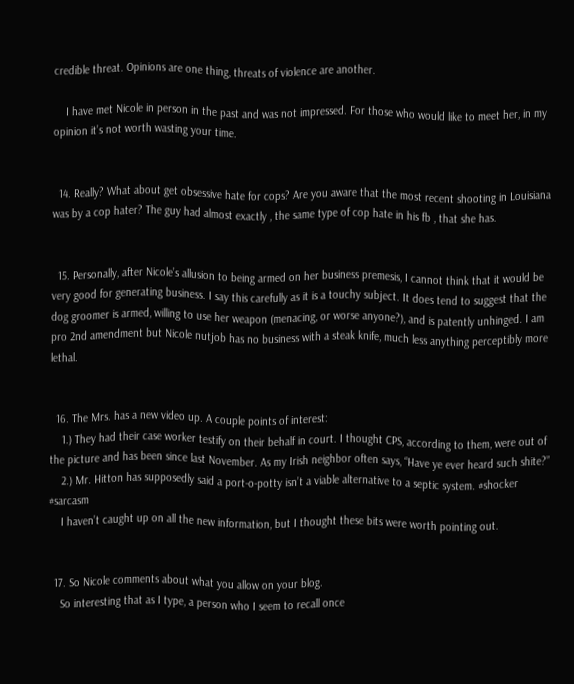credible threat. Opinions are one thing, threats of violence are another.

    I have met Nicole in person in the past and was not impressed. For those who would like to meet her, in my opinion it’s not worth wasting your time.


  14. Really? What about get obsessive hate for cops? Are you aware that the most recent shooting in Louisiana was by a cop hater? The guy had almost exactly , the same type of cop hate in his fb , that she has.


  15. Personally, after Nicole’s allusion to being armed on her business premesis, I cannot think that it would be very good for generating business. I say this carefully as it is a touchy subject. It does tend to suggest that the dog groomer is armed, willing to use her weapon (menacing, or worse anyone?), and is patently unhinged. I am pro 2nd amendment but Nicole nutjob has no business with a steak knife, much less anything perceptibly more lethal.


  16. The Mrs. has a new video up. A couple points of interest:
    1.) They had their case worker testify on their behalf in court. I thought CPS, according to them, were out of the picture and has been since last November. As my Irish neighbor often says, “Have ye ever heard such shite?”
    2.) Mr. Hitton has supposedly said a port-o-potty isn’t a viable alternative to a septic system. #shocker #sarcasm
    I haven’t caught up on all the new information, but I thought these bits were worth pointing out.


  17. So Nicole comments about what you allow on your blog.
    So interesting that as I type, a person who I seem to recall once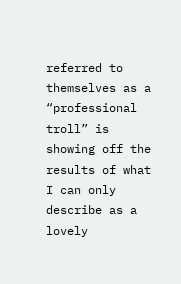referred to themselves as a “professional troll” is showing off the results of what I can only describe as a lovely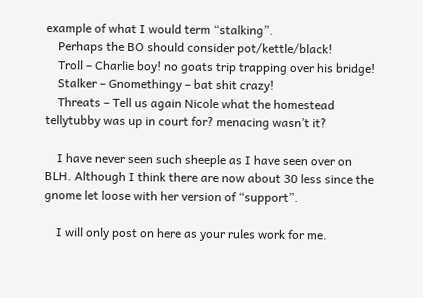example of what I would term “stalking”.
    Perhaps the BO should consider pot/kettle/black!
    Troll – Charlie boy! no goats trip trapping over his bridge!
    Stalker – Gnomethingy – bat shit crazy!
    Threats – Tell us again Nicole what the homestead tellytubby was up in court for? menacing wasn’t it?

    I have never seen such sheeple as I have seen over on BLH. Although I think there are now about 30 less since the gnome let loose with her version of “support”.

    I will only post on here as your rules work for me.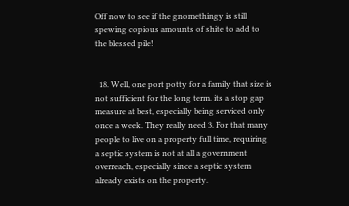Off now to see if the gnomethingy is still spewing copious amounts of shite to add to the blessed pile!


  18. Well, one port potty for a family that size is not sufficient for the long term. its a stop gap measure at best, especially being serviced only once a week. They really need 3. For that many people to live on a property full time, requiring a septic system is not at all a government overreach, especially since a septic system already exists on the property.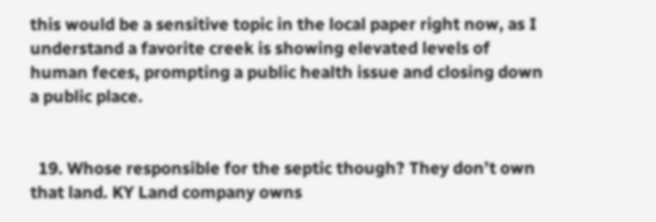this would be a sensitive topic in the local paper right now, as I understand a favorite creek is showing elevated levels of human feces, prompting a public health issue and closing down a public place.


  19. Whose responsible for the septic though? They don’t own that land. KY Land company owns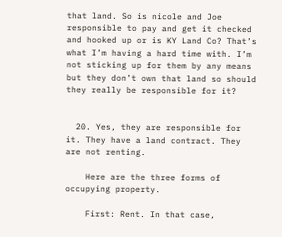that land. So is nicole and Joe responsible to pay and get it checked and hooked up or is KY Land Co? That’s what I’m having a hard time with. I’m not sticking up for them by any means but they don’t own that land so should they really be responsible for it?


  20. Yes, they are responsible for it. They have a land contract. They are not renting.

    Here are the three forms of occupying property.

    First: Rent. In that case,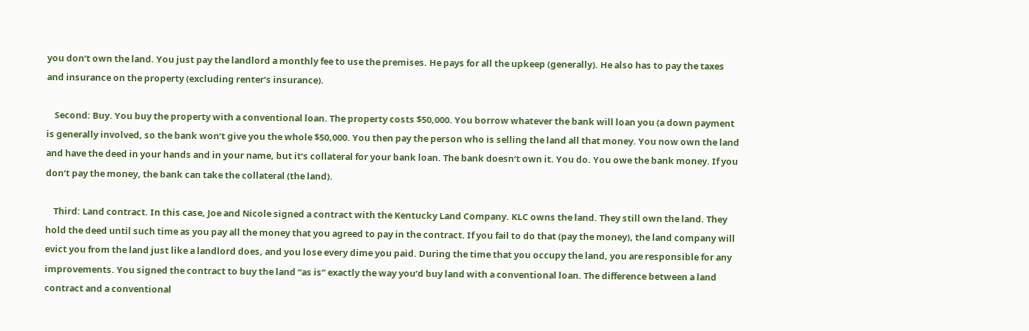you don’t own the land. You just pay the landlord a monthly fee to use the premises. He pays for all the upkeep (generally). He also has to pay the taxes and insurance on the property (excluding renter’s insurance).

    Second: Buy. You buy the property with a conventional loan. The property costs $50,000. You borrow whatever the bank will loan you (a down payment is generally involved, so the bank won’t give you the whole $50,000. You then pay the person who is selling the land all that money. You now own the land and have the deed in your hands and in your name, but it’s collateral for your bank loan. The bank doesn’t own it. You do. You owe the bank money. If you don’t pay the money, the bank can take the collateral (the land).

    Third: Land contract. In this case, Joe and Nicole signed a contract with the Kentucky Land Company. KLC owns the land. They still own the land. They hold the deed until such time as you pay all the money that you agreed to pay in the contract. If you fail to do that (pay the money), the land company will evict you from the land just like a landlord does, and you lose every dime you paid. During the time that you occupy the land, you are responsible for any improvements. You signed the contract to buy the land “as is” exactly the way you’d buy land with a conventional loan. The difference between a land contract and a conventional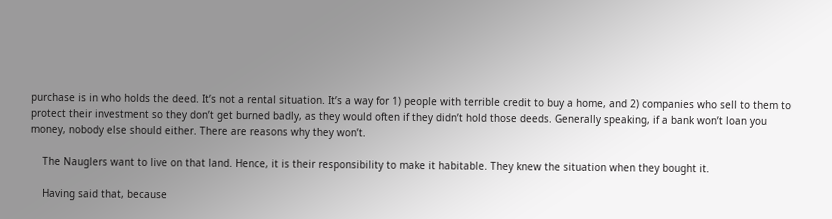purchase is in who holds the deed. It’s not a rental situation. It’s a way for 1) people with terrible credit to buy a home, and 2) companies who sell to them to protect their investment so they don’t get burned badly, as they would often if they didn’t hold those deeds. Generally speaking, if a bank won’t loan you money, nobody else should either. There are reasons why they won’t.

    The Nauglers want to live on that land. Hence, it is their responsibility to make it habitable. They knew the situation when they bought it.

    Having said that, because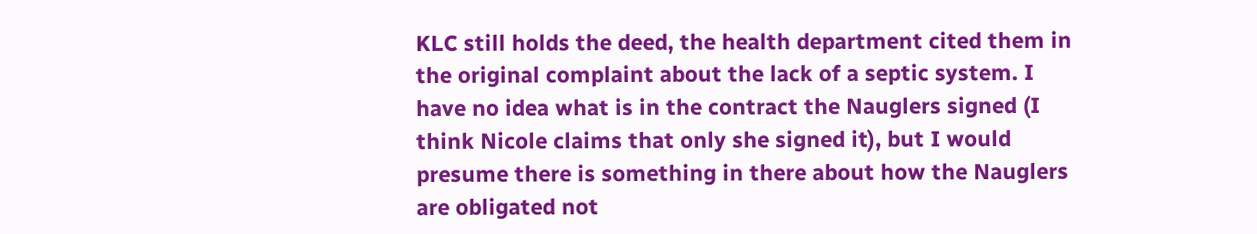KLC still holds the deed, the health department cited them in the original complaint about the lack of a septic system. I have no idea what is in the contract the Nauglers signed (I think Nicole claims that only she signed it), but I would presume there is something in there about how the Nauglers are obligated not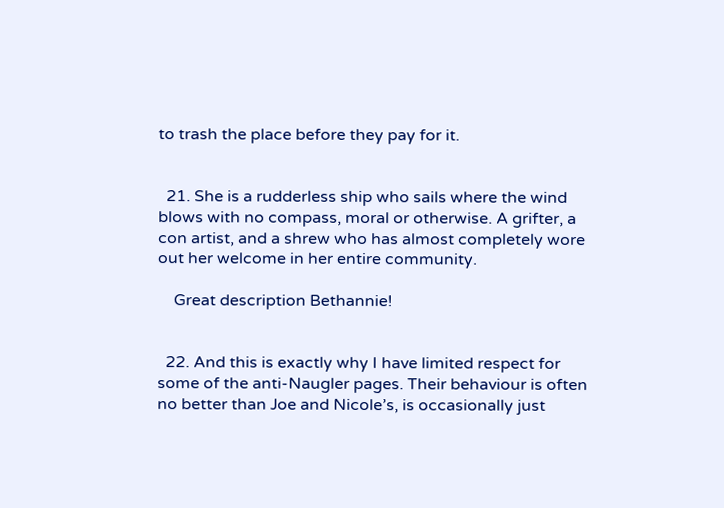to trash the place before they pay for it.


  21. She is a rudderless ship who sails where the wind blows with no compass, moral or otherwise. A grifter, a con artist, and a shrew who has almost completely wore out her welcome in her entire community.

    Great description Bethannie!


  22. And this is exactly why I have limited respect for some of the anti-Naugler pages. Their behaviour is often no better than Joe and Nicole’s, is occasionally just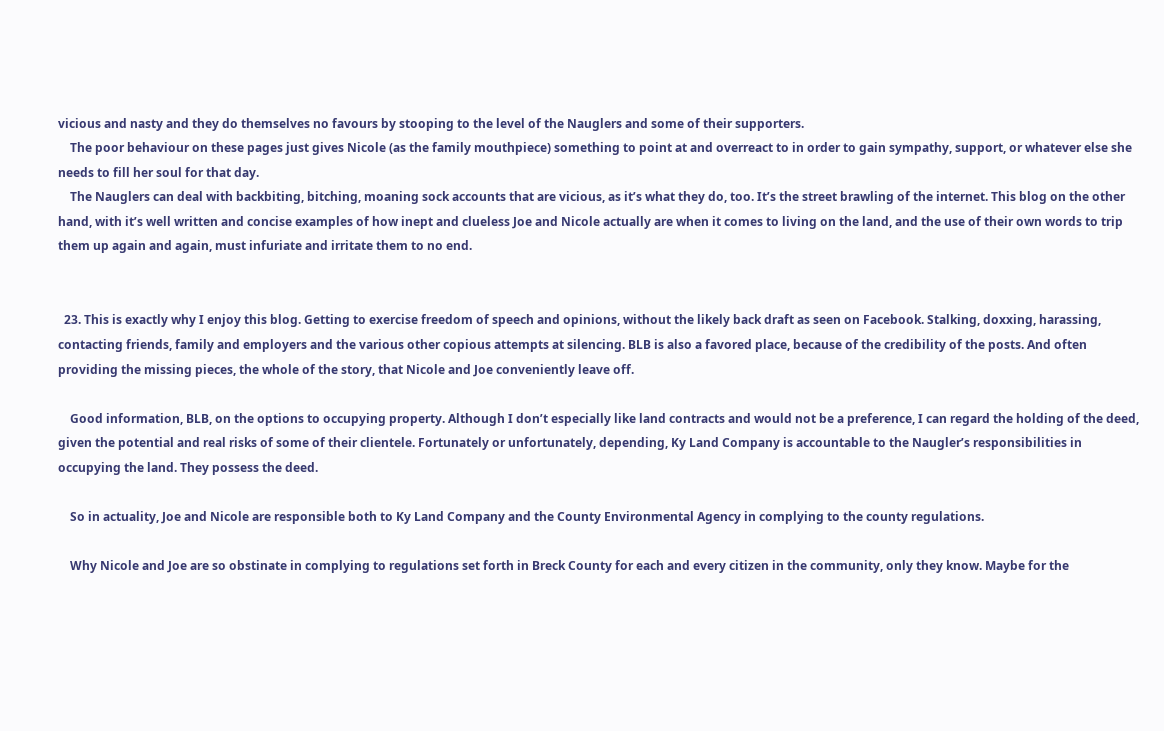vicious and nasty and they do themselves no favours by stooping to the level of the Nauglers and some of their supporters.
    The poor behaviour on these pages just gives Nicole (as the family mouthpiece) something to point at and overreact to in order to gain sympathy, support, or whatever else she needs to fill her soul for that day.
    The Nauglers can deal with backbiting, bitching, moaning sock accounts that are vicious, as it’s what they do, too. It’s the street brawling of the internet. This blog on the other hand, with it’s well written and concise examples of how inept and clueless Joe and Nicole actually are when it comes to living on the land, and the use of their own words to trip them up again and again, must infuriate and irritate them to no end.


  23. This is exactly why I enjoy this blog. Getting to exercise freedom of speech and opinions, without the likely back draft as seen on Facebook. Stalking, doxxing, harassing, contacting friends, family and employers and the various other copious attempts at silencing. BLB is also a favored place, because of the credibility of the posts. And often providing the missing pieces, the whole of the story, that Nicole and Joe conveniently leave off.

    Good information, BLB, on the options to occupying property. Although I don’t especially like land contracts and would not be a preference, I can regard the holding of the deed, given the potential and real risks of some of their clientele. Fortunately or unfortunately, depending, Ky Land Company is accountable to the Naugler’s responsibilities in occupying the land. They possess the deed.

    So in actuality, Joe and Nicole are responsible both to Ky Land Company and the County Environmental Agency in complying to the county regulations.

    Why Nicole and Joe are so obstinate in complying to regulations set forth in Breck County for each and every citizen in the community, only they know. Maybe for the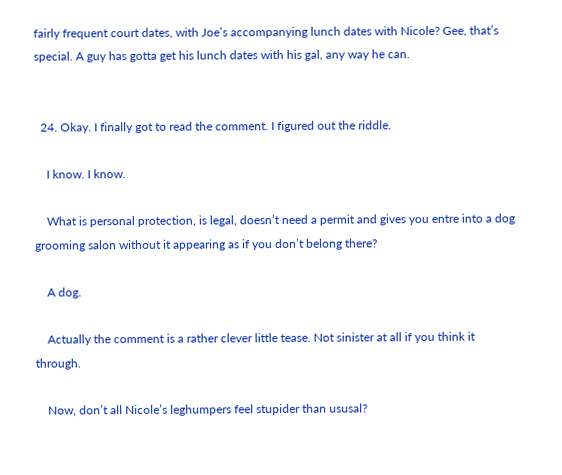fairly frequent court dates, with Joe’s accompanying lunch dates with Nicole? Gee, that’s special. A guy has gotta get his lunch dates with his gal, any way he can.


  24. Okay. I finally got to read the comment. I figured out the riddle.

    I know. I know.

    What is personal protection, is legal, doesn’t need a permit and gives you entre into a dog grooming salon without it appearing as if you don’t belong there?

    A dog.

    Actually the comment is a rather clever little tease. Not sinister at all if you think it through.

    Now, don’t all Nicole’s leghumpers feel stupider than ususal?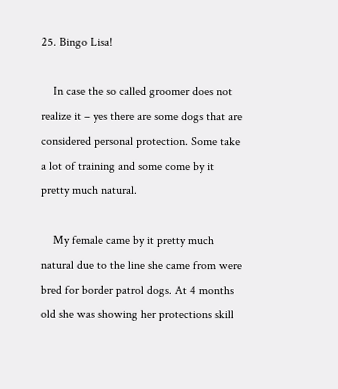25. Bingo Lisa!

    In case the so called groomer does not realize it – yes there are some dogs that are considered personal protection. Some take a lot of training and some come by it pretty much natural.

    My female came by it pretty much natural due to the line she came from were bred for border patrol dogs. At 4 months old she was showing her protections skill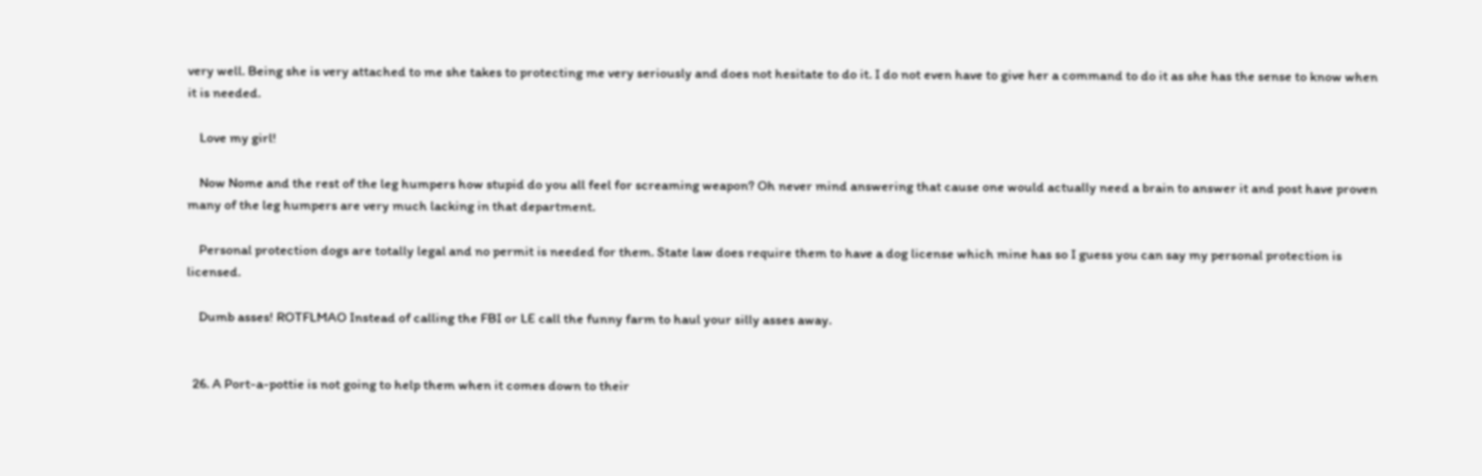very well. Being she is very attached to me she takes to protecting me very seriously and does not hesitate to do it. I do not even have to give her a command to do it as she has the sense to know when it is needed.

    Love my girl!

    Now Nome and the rest of the leg humpers how stupid do you all feel for screaming weapon? Oh never mind answering that cause one would actually need a brain to answer it and post have proven many of the leg humpers are very much lacking in that department.

    Personal protection dogs are totally legal and no permit is needed for them. State law does require them to have a dog license which mine has so I guess you can say my personal protection is licensed.

    Dumb asses! ROTFLMAO Instead of calling the FBI or LE call the funny farm to haul your silly asses away.


  26. A Port-a-pottie is not going to help them when it comes down to their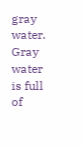gray water. Gray water is full of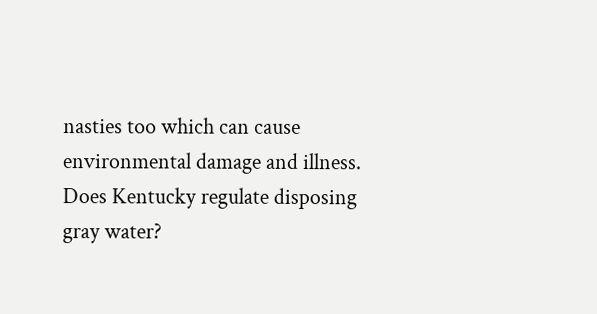nasties too which can cause environmental damage and illness. Does Kentucky regulate disposing gray water?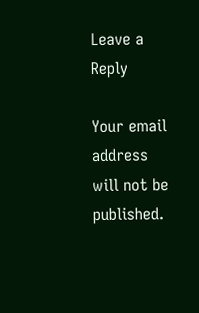Leave a Reply

Your email address will not be published.